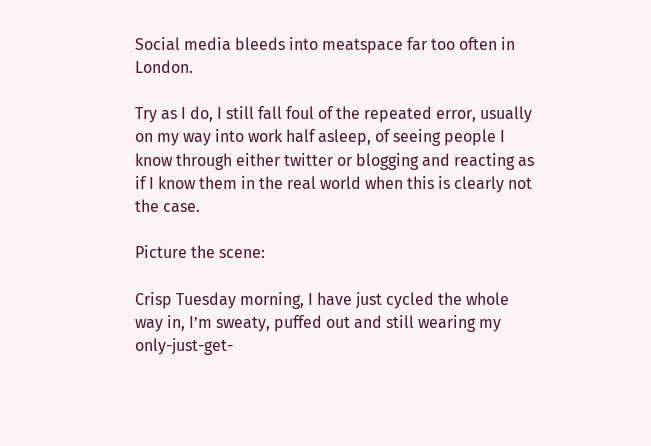Social media bleeds into meatspace far too often in London.

Try as I do, I still fall foul of the repeated error, usually on my way into work half asleep, of seeing people I know through either twitter or blogging and reacting as if I know them in the real world when this is clearly not the case.

Picture the scene:

Crisp Tuesday morning, I have just cycled the whole way in, I’m sweaty, puffed out and still wearing my only-just-get-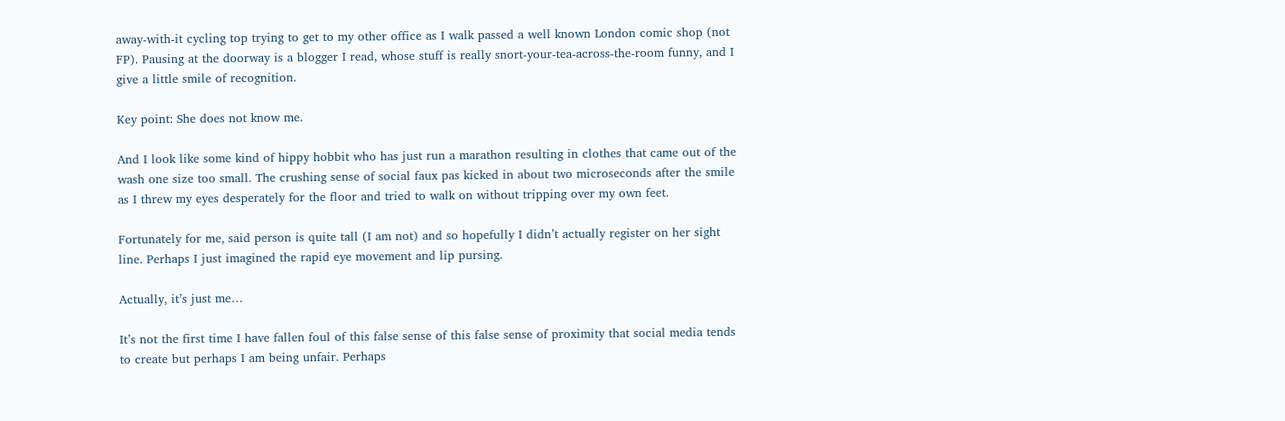away-with-it cycling top trying to get to my other office as I walk passed a well known London comic shop (not FP). Pausing at the doorway is a blogger I read, whose stuff is really snort-your-tea-across-the-room funny, and I give a little smile of recognition.

Key point: She does not know me.

And I look like some kind of hippy hobbit who has just run a marathon resulting in clothes that came out of the wash one size too small. The crushing sense of social faux pas kicked in about two microseconds after the smile as I threw my eyes desperately for the floor and tried to walk on without tripping over my own feet.

Fortunately for me, said person is quite tall (I am not) and so hopefully I didn’t actually register on her sight line. Perhaps I just imagined the rapid eye movement and lip pursing.

Actually, it’s just me…

It’s not the first time I have fallen foul of this false sense of this false sense of proximity that social media tends to create but perhaps I am being unfair. Perhaps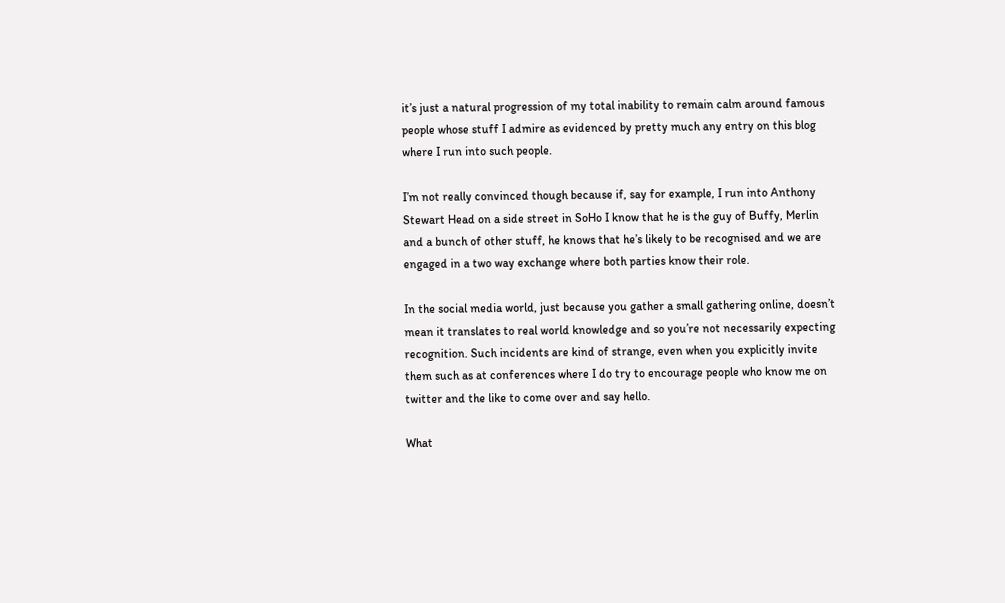it’s just a natural progression of my total inability to remain calm around famous people whose stuff I admire as evidenced by pretty much any entry on this blog where I run into such people.

I’m not really convinced though because if, say for example, I run into Anthony Stewart Head on a side street in SoHo I know that he is the guy of Buffy, Merlin and a bunch of other stuff, he knows that he’s likely to be recognised and we are engaged in a two way exchange where both parties know their role.

In the social media world, just because you gather a small gathering online, doesn’t mean it translates to real world knowledge and so you’re not necessarily expecting recognition. Such incidents are kind of strange, even when you explicitly invite them such as at conferences where I do try to encourage people who know me on twitter and the like to come over and say hello.

What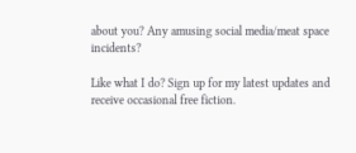about you? Any amusing social media/meat space incidents?

Like what I do? Sign up for my latest updates and receive occasional free fiction.